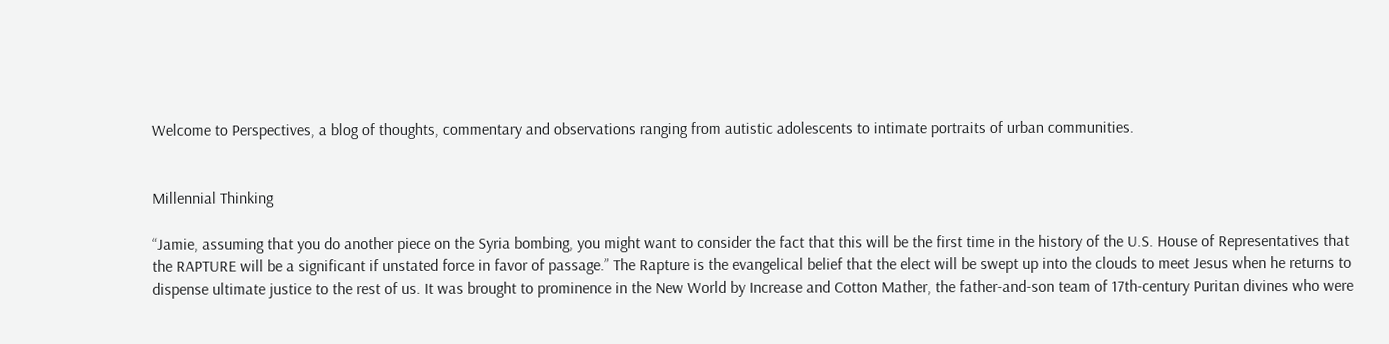Welcome to Perspectives, a blog of thoughts, commentary and observations ranging from autistic adolescents to intimate portraits of urban communities.


Millennial Thinking

“Jamie, assuming that you do another piece on the Syria bombing, you might want to consider the fact that this will be the first time in the history of the U.S. House of Representatives that the RAPTURE will be a significant if unstated force in favor of passage.” The Rapture is the evangelical belief that the elect will be swept up into the clouds to meet Jesus when he returns to dispense ultimate justice to the rest of us. It was brought to prominence in the New World by Increase and Cotton Mather, the father-and-son team of 17th-century Puritan divines who were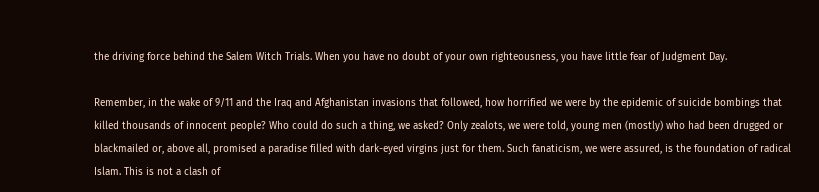the driving force behind the Salem Witch Trials. When you have no doubt of your own righteousness, you have little fear of Judgment Day.

Remember, in the wake of 9/11 and the Iraq and Afghanistan invasions that followed, how horrified we were by the epidemic of suicide bombings that killed thousands of innocent people? Who could do such a thing, we asked? Only zealots, we were told, young men (mostly) who had been drugged or blackmailed or, above all, promised a paradise filled with dark-eyed virgins just for them. Such fanaticism, we were assured, is the foundation of radical Islam. This is not a clash of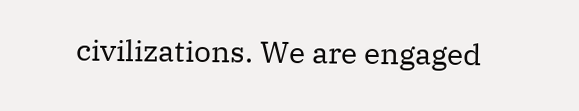civilizations. We are engaged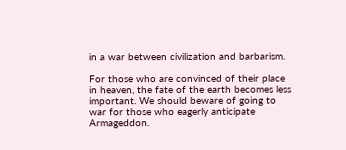in a war between civilization and barbarism.

For those who are convinced of their place in heaven, the fate of the earth becomes less important. We should beware of going to war for those who eagerly anticipate Armageddon.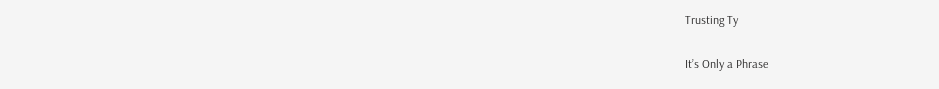Trusting Ty

It’s Only a Phrase